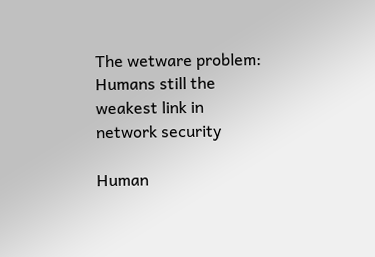The wetware problem: Humans still the weakest link in network security

Human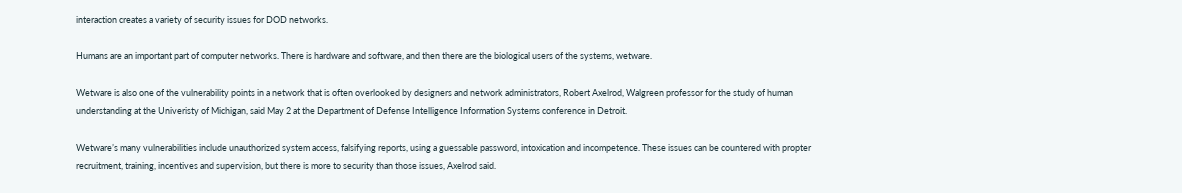interaction creates a variety of security issues for DOD networks.

Humans are an important part of computer networks. There is hardware and software, and then there are the biological users of the systems, wetware.

Wetware is also one of the vulnerability points in a network that is often overlooked by designers and network administrators, Robert Axelrod, Walgreen professor for the study of human understanding at the Univeristy of Michigan, said May 2 at the Department of Defense Intelligence Information Systems conference in Detroit.

Wetware’s many vulnerabilities include unauthorized system access, falsifying reports, using a guessable password, intoxication and incompetence. These issues can be countered with propter recruitment, training, incentives and supervision, but there is more to security than those issues, Axelrod said.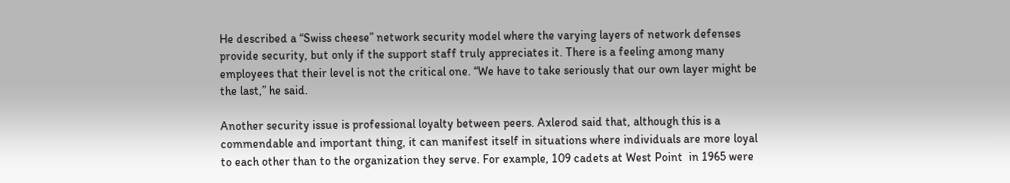He described a “Swiss cheese” network security model where the varying layers of network defenses provide security, but only if the support staff truly appreciates it. There is a feeling among many employees that their level is not the critical one. “We have to take seriously that our own layer might be the last,” he said.

Another security issue is professional loyalty between peers. Axlerod said that, although this is a commendable and important thing, it can manifest itself in situations where individuals are more loyal to each other than to the organization they serve. For example, 109 cadets at West Point  in 1965 were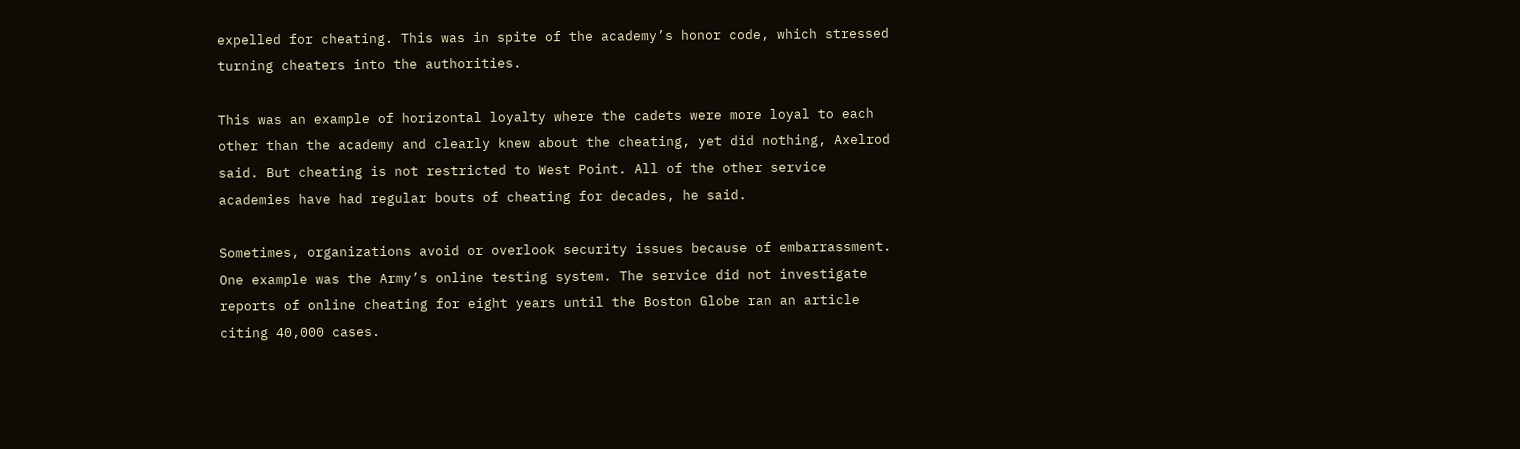expelled for cheating. This was in spite of the academy’s honor code, which stressed turning cheaters into the authorities.

This was an example of horizontal loyalty where the cadets were more loyal to each other than the academy and clearly knew about the cheating, yet did nothing, Axelrod said. But cheating is not restricted to West Point. All of the other service academies have had regular bouts of cheating for decades, he said.

Sometimes, organizations avoid or overlook security issues because of embarrassment. One example was the Army’s online testing system. The service did not investigate reports of online cheating for eight years until the Boston Globe ran an article citing 40,000 cases.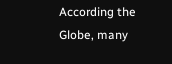According the Globe, many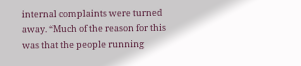internal complaints were turned away. “Much of the reason for this was that the people running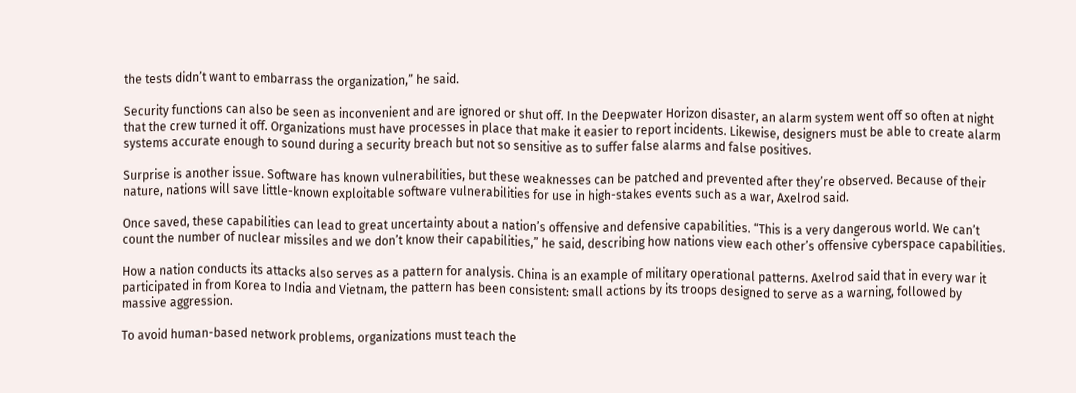the tests didn’t want to embarrass the organization,” he said.

Security functions can also be seen as inconvenient and are ignored or shut off. In the Deepwater Horizon disaster, an alarm system went off so often at night that the crew turned it off. Organizations must have processes in place that make it easier to report incidents. Likewise, designers must be able to create alarm systems accurate enough to sound during a security breach but not so sensitive as to suffer false alarms and false positives.

Surprise is another issue. Software has known vulnerabilities, but these weaknesses can be patched and prevented after they’re observed. Because of their nature, nations will save little-known exploitable software vulnerabilities for use in high-stakes events such as a war, Axelrod said.

Once saved, these capabilities can lead to great uncertainty about a nation’s offensive and defensive capabilities. “This is a very dangerous world. We can’t count the number of nuclear missiles and we don’t know their capabilities,” he said, describing how nations view each other’s offensive cyberspace capabilities.

How a nation conducts its attacks also serves as a pattern for analysis. China is an example of military operational patterns. Axelrod said that in every war it participated in from Korea to India and Vietnam, the pattern has been consistent: small actions by its troops designed to serve as a warning, followed by massive aggression.

To avoid human-based network problems, organizations must teach the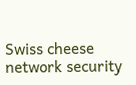Swiss cheese network security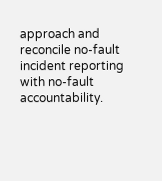approach and reconcile no-fault incident reporting with no-fault accountability.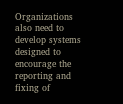Organizations also need to develop systems designed to encourage the reporting and fixing of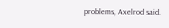problems, Axelrod said.